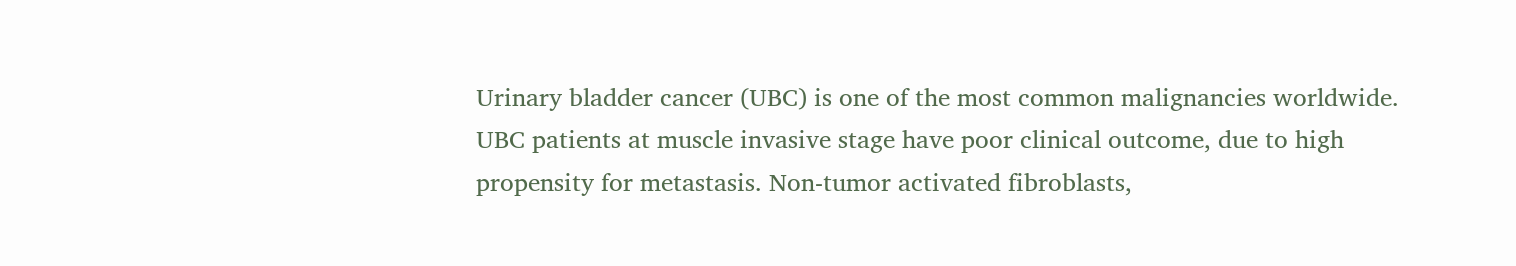Urinary bladder cancer (UBC) is one of the most common malignancies worldwide. UBC patients at muscle invasive stage have poor clinical outcome, due to high propensity for metastasis. Non-tumor activated fibroblasts,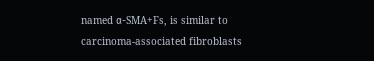named α-SMA+Fs, is similar to carcinoma-associated fibroblasts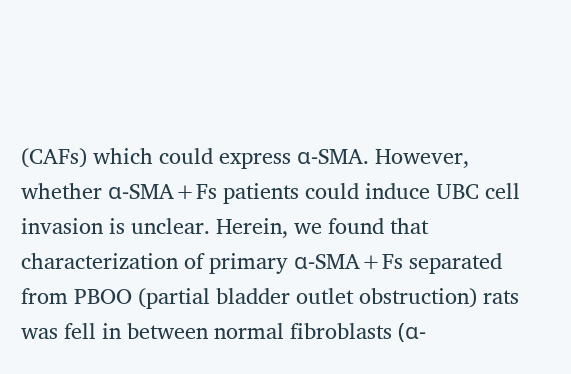(CAFs) which could express α-SMA. However, whether α-SMA+Fs patients could induce UBC cell invasion is unclear. Herein, we found that characterization of primary α-SMA+Fs separated from PBOO (partial bladder outlet obstruction) rats was fell in between normal fibroblasts (α-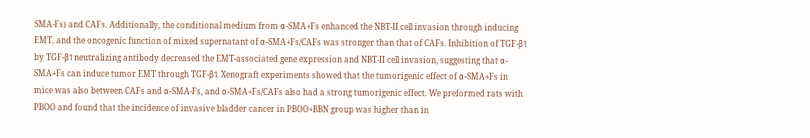SMA-Fs) and CAFs. Additionally, the conditional medium from α-SMA+Fs enhanced the NBT-II cell invasion through inducing EMT, and the oncogenic function of mixed supernatant of α-SMA+Fs/CAFs was stronger than that of CAFs. Inhibition of TGF-β1 by TGF-β1 neutralizing antibody decreased the EMT-associated gene expression and NBT-II cell invasion, suggesting that α-SMA+Fs can induce tumor EMT through TGF-β1. Xenograft experiments showed that the tumorigenic effect of α-SMA+Fs in mice was also between CAFs and α-SMA-Fs, and α-SMA+Fs/CAFs also had a strong tumorigenic effect. We preformed rats with PBOO and found that the incidence of invasive bladder cancer in PBOO+BBN group was higher than in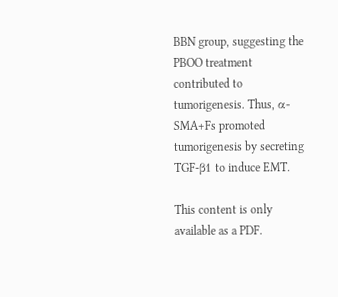BBN group, suggesting the PBOO treatment contributed to tumorigenesis. Thus, α-SMA+Fs promoted tumorigenesis by secreting TGF-β1 to induce EMT.

This content is only available as a PDF.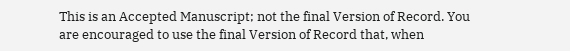This is an Accepted Manuscript; not the final Version of Record. You are encouraged to use the final Version of Record that, when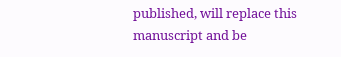published, will replace this manuscript and be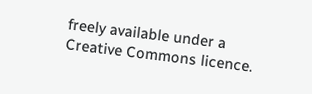freely available under a Creative Commons licence.